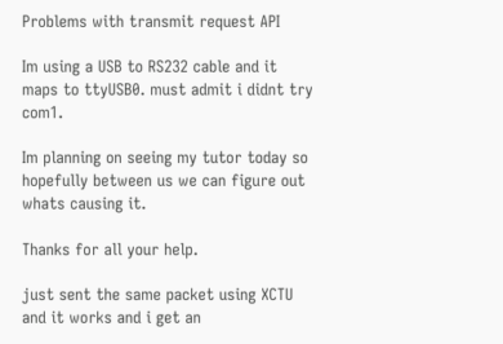Problems with transmit request API

Im using a USB to RS232 cable and it maps to ttyUSB0. must admit i didnt try com1.

Im planning on seeing my tutor today so hopefully between us we can figure out whats causing it.

Thanks for all your help.

just sent the same packet using XCTU and it works and i get an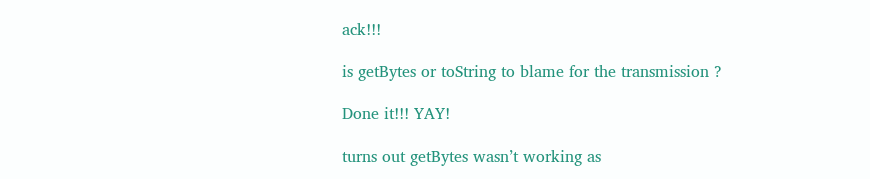ack!!!

is getBytes or toString to blame for the transmission ?

Done it!!! YAY!

turns out getBytes wasn’t working as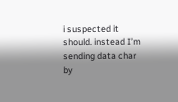i suspected it should. instead I’m sending data char by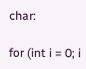char:

for (int i = 0; i